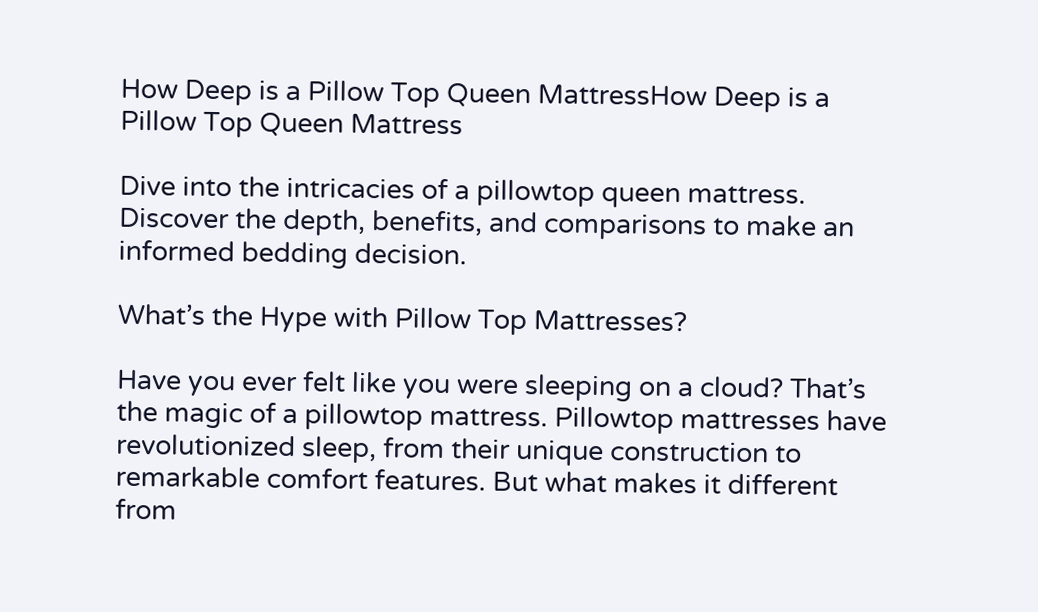How Deep is a Pillow Top Queen MattressHow Deep is a Pillow Top Queen Mattress

Dive into the intricacies of a pillowtop queen mattress. Discover the depth, benefits, and comparisons to make an informed bedding decision.

What’s the Hype with Pillow Top Mattresses?

Have you ever felt like you were sleeping on a cloud? That’s the magic of a pillowtop mattress. Pillowtop mattresses have revolutionized sleep, from their unique construction to remarkable comfort features. But what makes it different from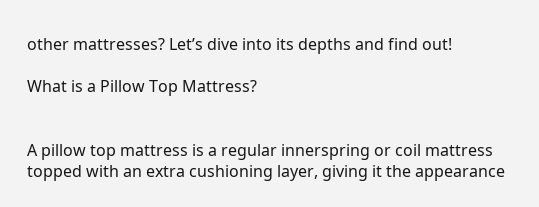other mattresses? Let’s dive into its depths and find out!

What is a Pillow Top Mattress?


A pillow top mattress is a regular innerspring or coil mattress topped with an extra cushioning layer, giving it the appearance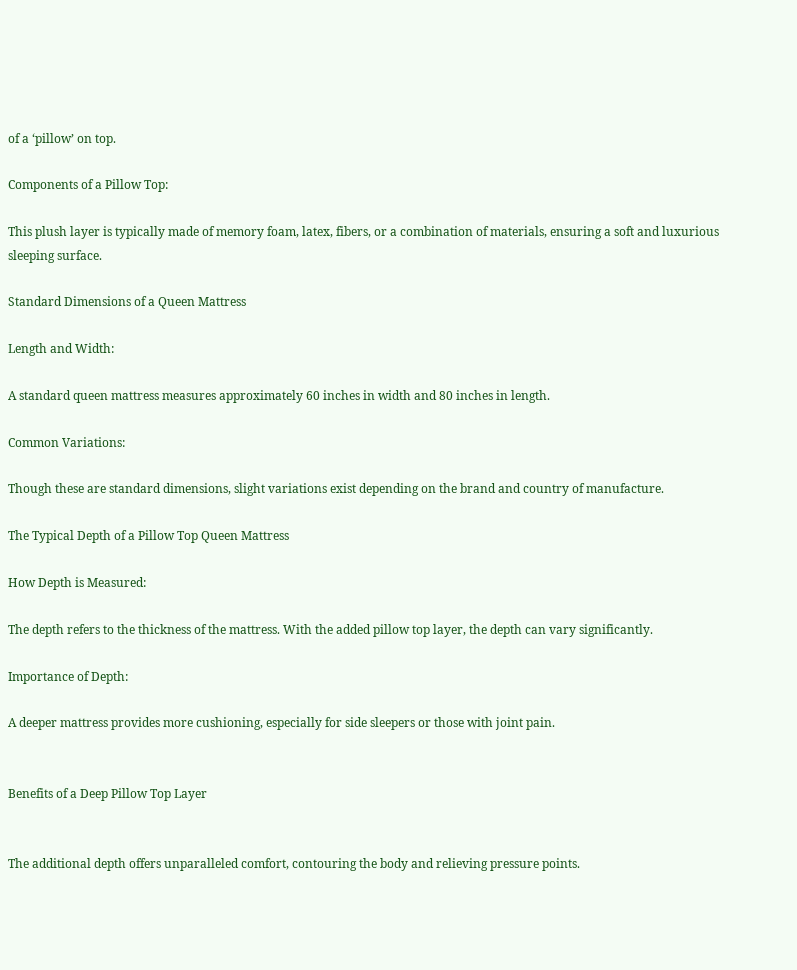of a ‘pillow’ on top.

Components of a Pillow Top:

This plush layer is typically made of memory foam, latex, fibers, or a combination of materials, ensuring a soft and luxurious sleeping surface.

Standard Dimensions of a Queen Mattress

Length and Width:

A standard queen mattress measures approximately 60 inches in width and 80 inches in length.

Common Variations:

Though these are standard dimensions, slight variations exist depending on the brand and country of manufacture.

The Typical Depth of a Pillow Top Queen Mattress

How Depth is Measured:

The depth refers to the thickness of the mattress. With the added pillow top layer, the depth can vary significantly.

Importance of Depth:

A deeper mattress provides more cushioning, especially for side sleepers or those with joint pain.


Benefits of a Deep Pillow Top Layer


The additional depth offers unparalleled comfort, contouring the body and relieving pressure points.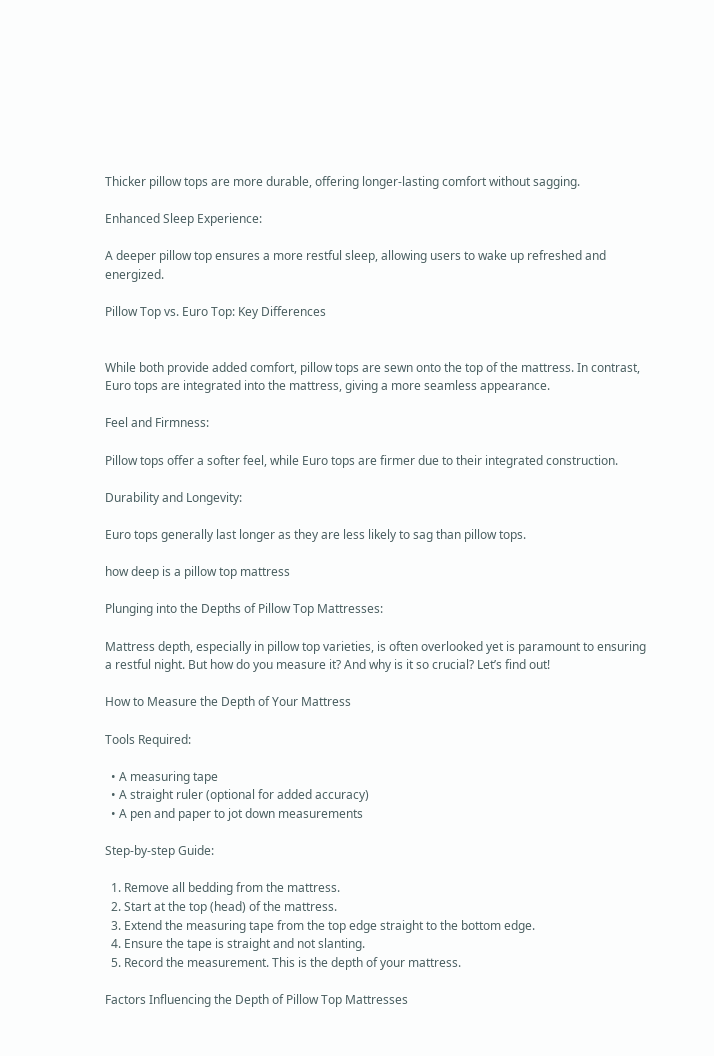Thicker pillow tops are more durable, offering longer-lasting comfort without sagging.

Enhanced Sleep Experience:

A deeper pillow top ensures a more restful sleep, allowing users to wake up refreshed and energized.

Pillow Top vs. Euro Top: Key Differences


While both provide added comfort, pillow tops are sewn onto the top of the mattress. In contrast, Euro tops are integrated into the mattress, giving a more seamless appearance.

Feel and Firmness:

Pillow tops offer a softer feel, while Euro tops are firmer due to their integrated construction.

Durability and Longevity:

Euro tops generally last longer as they are less likely to sag than pillow tops.

how deep is a pillow top mattress

Plunging into the Depths of Pillow Top Mattresses:

Mattress depth, especially in pillow top varieties, is often overlooked yet is paramount to ensuring a restful night. But how do you measure it? And why is it so crucial? Let’s find out!

How to Measure the Depth of Your Mattress

Tools Required:

  • A measuring tape
  • A straight ruler (optional for added accuracy)
  • A pen and paper to jot down measurements

Step-by-step Guide:

  1. Remove all bedding from the mattress.
  2. Start at the top (head) of the mattress.
  3. Extend the measuring tape from the top edge straight to the bottom edge.
  4. Ensure the tape is straight and not slanting.
  5. Record the measurement. This is the depth of your mattress.

Factors Influencing the Depth of Pillow Top Mattresses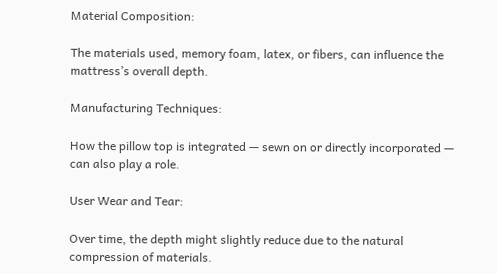Material Composition:

The materials used, memory foam, latex, or fibers, can influence the mattress’s overall depth.

Manufacturing Techniques:

How the pillow top is integrated — sewn on or directly incorporated — can also play a role.

User Wear and Tear:

Over time, the depth might slightly reduce due to the natural compression of materials.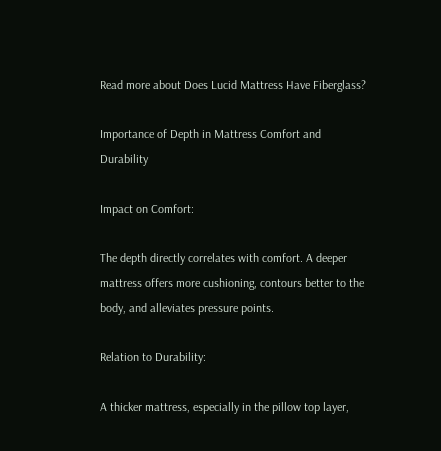Read more about Does Lucid Mattress Have Fiberglass?

Importance of Depth in Mattress Comfort and Durability

Impact on Comfort:

The depth directly correlates with comfort. A deeper mattress offers more cushioning, contours better to the body, and alleviates pressure points.

Relation to Durability:

A thicker mattress, especially in the pillow top layer,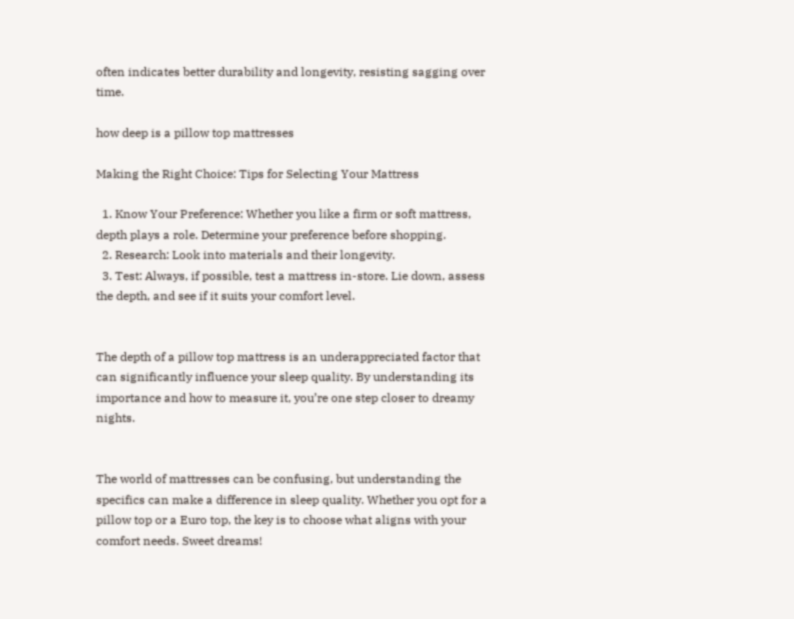often indicates better durability and longevity, resisting sagging over time.

how deep is a pillow top mattresses

Making the Right Choice: Tips for Selecting Your Mattress

  1. Know Your Preference: Whether you like a firm or soft mattress, depth plays a role. Determine your preference before shopping.
  2. Research: Look into materials and their longevity.
  3. Test: Always, if possible, test a mattress in-store. Lie down, assess the depth, and see if it suits your comfort level.


The depth of a pillow top mattress is an underappreciated factor that can significantly influence your sleep quality. By understanding its importance and how to measure it, you’re one step closer to dreamy nights.


The world of mattresses can be confusing, but understanding the specifics can make a difference in sleep quality. Whether you opt for a pillow top or a Euro top, the key is to choose what aligns with your comfort needs. Sweet dreams!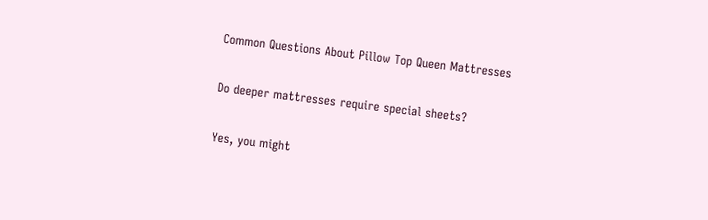Common Questions About Pillow Top Queen Mattresses

Do deeper mattresses require special sheets?

Yes, you might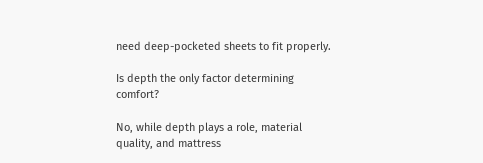need deep-pocketed sheets to fit properly.

Is depth the only factor determining comfort?

No, while depth plays a role, material quality, and mattress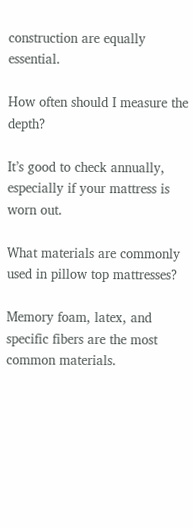construction are equally essential.

How often should I measure the depth?

It’s good to check annually, especially if your mattress is worn out.

What materials are commonly used in pillow top mattresses?

Memory foam, latex, and specific fibers are the most common materials.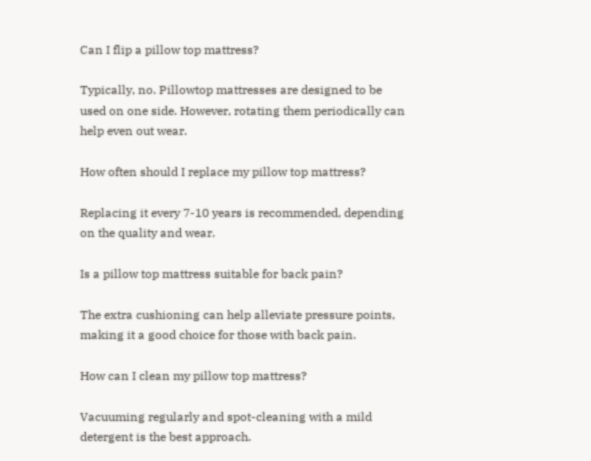Can I flip a pillow top mattress?

Typically, no. Pillowtop mattresses are designed to be used on one side. However, rotating them periodically can help even out wear.

How often should I replace my pillow top mattress?

Replacing it every 7-10 years is recommended, depending on the quality and wear.

Is a pillow top mattress suitable for back pain?

The extra cushioning can help alleviate pressure points, making it a good choice for those with back pain.

How can I clean my pillow top mattress?

Vacuuming regularly and spot-cleaning with a mild detergent is the best approach.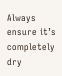Always ensure it’s completely dry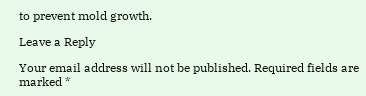to prevent mold growth.

Leave a Reply

Your email address will not be published. Required fields are marked *